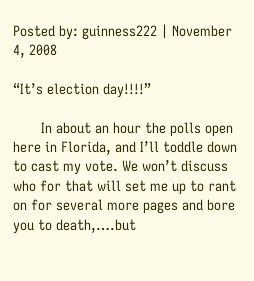Posted by: guinness222 | November 4, 2008

“It’s election day!!!!”

       In about an hour the polls open here in Florida, and I’ll toddle down to cast my vote. We won’t discuss who for that will set me up to rant on for several more pages and bore you to death,….but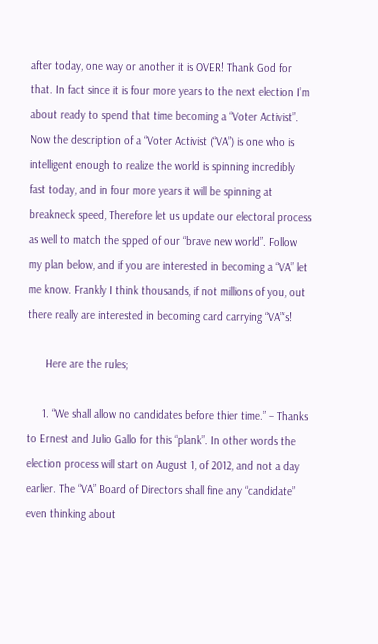after today, one way or another it is OVER! Thank God for that. In fact since it is four more years to the next election I’m about ready to spend that time becoming a “Voter Activist”. Now the description of a “Voter Activist (“VA”) is one who is intelligent enough to realize the world is spinning incredibly fast today, and in four more years it will be spinning at breakneck speed, Therefore let us update our electoral process as well to match the spped of our “brave new world”. Follow my plan below, and if you are interested in becoming a “VA” let me know. Frankly I think thousands, if not millions of you, out there really are interested in becoming card carrying “VA”‘s!

      Here are the rules;

     1. “We shall allow no candidates before thier time.” – Thanks to Ernest and Julio Gallo for this “plank”. In other words the election process will start on August 1, of 2012, and not a day earlier. The “VA” Board of Directors shall fine any “candidate” even thinking about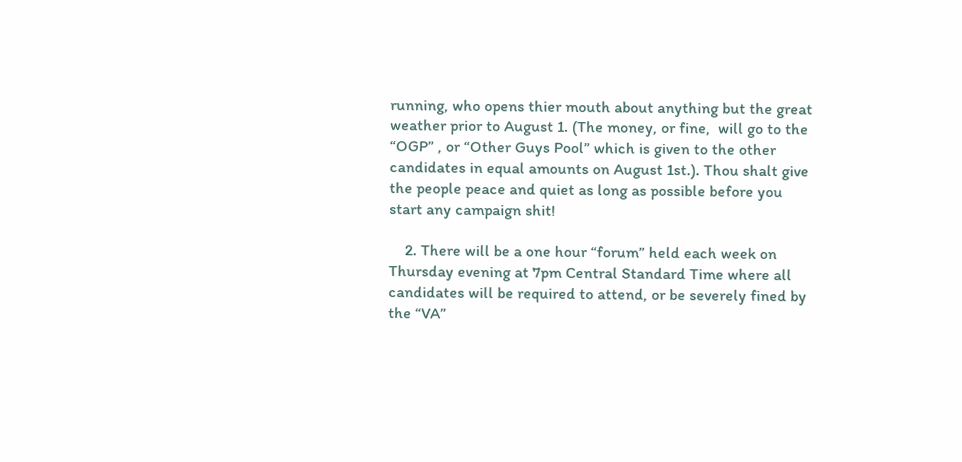running, who opens thier mouth about anything but the great weather prior to August 1. (The money, or fine,  will go to the “OGP” , or “Other Guys Pool” which is given to the other candidates in equal amounts on August 1st.). Thou shalt give the people peace and quiet as long as possible before you start any campaign shit!

    2. There will be a one hour “forum” held each week on Thursday evening at 7pm Central Standard Time where all candidates will be required to attend, or be severely fined by the “VA”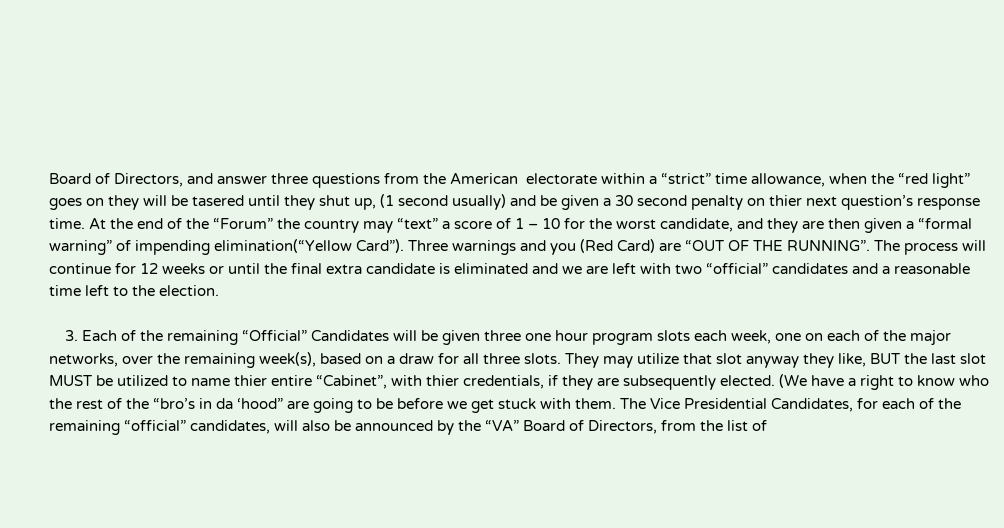Board of Directors, and answer three questions from the American  electorate within a “strict” time allowance, when the “red light” goes on they will be tasered until they shut up, (1 second usually) and be given a 30 second penalty on thier next question’s response time. At the end of the “Forum” the country may “text” a score of 1 – 10 for the worst candidate, and they are then given a “formal warning” of impending elimination(“Yellow Card”). Three warnings and you (Red Card) are “OUT OF THE RUNNING”. The process will continue for 12 weeks or until the final extra candidate is eliminated and we are left with two “official” candidates and a reasonable time left to the election.

    3. Each of the remaining “Official” Candidates will be given three one hour program slots each week, one on each of the major networks, over the remaining week(s), based on a draw for all three slots. They may utilize that slot anyway they like, BUT the last slot MUST be utilized to name thier entire “Cabinet”, with thier credentials, if they are subsequently elected. (We have a right to know who the rest of the “bro’s in da ‘hood” are going to be before we get stuck with them. The Vice Presidential Candidates, for each of the remaining “official” candidates, will also be announced by the “VA” Board of Directors, from the list of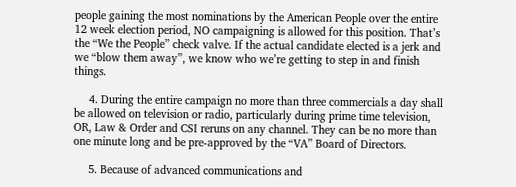people gaining the most nominations by the American People over the entire 12 week election period, NO campaigning is allowed for this position. That’s the “We the People” check valve. If the actual candidate elected is a jerk and we “blow them away”, we know who we’re getting to step in and finish things.

     4. During the entire campaign no more than three commercials a day shall be allowed on television or radio, particularly during prime time television, OR, Law & Order and CSI reruns on any channel. They can be no more than one minute long and be pre-approved by the “VA” Board of Directors.

     5. Because of advanced communications and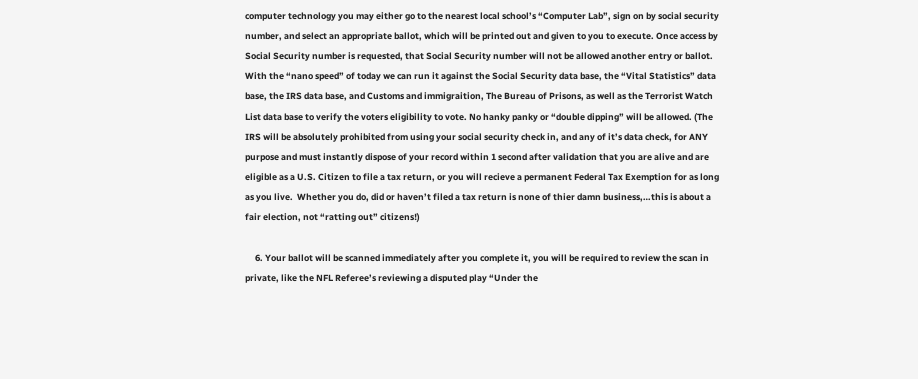computer technology you may either go to the nearest local school’s “Computer Lab”, sign on by social security number, and select an appropriate ballot, which will be printed out and given to you to execute. Once access by Social Security number is requested, that Social Security number will not be allowed another entry or ballot. With the “nano speed” of today we can run it against the Social Security data base, the “Vital Statistics” data base, the IRS data base, and Customs and immigraition, The Bureau of Prisons, as well as the Terrorist Watch List data base to verify the voters eligibility to vote. No hanky panky or “double dipping” will be allowed. (The IRS will be absolutely prohibited from using your social security check in, and any of it’s data check, for ANY purpose and must instantly dispose of your record within 1 second after validation that you are alive and are eligible as a U.S. Citizen to file a tax return, or you will recieve a permanent Federal Tax Exemption for as long as you live.  Whether you do, did or haven’t filed a tax return is none of thier damn business,…this is about a fair election, not “ratting out” citizens!)

     6. Your ballot will be scanned immediately after you complete it, you will be required to review the scan in private, like the NFL Referee’s reviewing a disputed play “Under the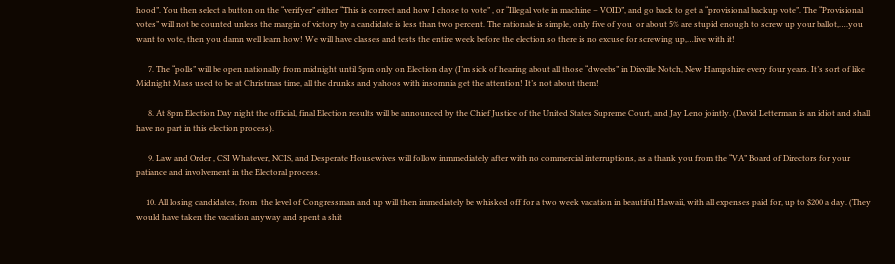hood”. You then select a button on the “verifyer” either “This is correct and how I chose to vote” , or “Illegal vote in machine – VOID”, and go back to get a “provisional backup vote”. The “Provisional votes” will not be counted unless the margin of victory by a candidate is less than two percent. The rationale is simple, only five of you  or about 5% are stupid enough to screw up your ballot,….you want to vote, then you damn well learn how! We will have classes and tests the entire week before the election so there is no excuse for screwing up,…live with it!

      7. The “polls” will be open nationally from midnight until 5pm only on Election day (I’m sick of hearing about all those “dweebs” in Dixville Notch, New Hampshire every four years. It’s sort of like Midnight Mass used to be at Christmas time, all the drunks and yahoos with insomnia get the attention! It’s not about them!

      8. At 8pm Election Day night the official, final Election results will be announced by the Chief Justice of the United States Supreme Court, and Jay Leno jointly. (David Letterman is an idiot and shall have no part in this election process).

      9. Law and Order , CSI Whatever, NCIS, and Desperate Housewives will follow inmmediately after with no commercial interruptions, as a thank you from the “VA” Board of Directors for your patiance and involvement in the Electoral process.

     10. All losing candidates, from  the level of Congressman and up will then immediately be whisked off for a two week vacation in beautiful Hawaii, with all expenses paid for, up to $200 a day. (They would have taken the vacation anyway and spent a shit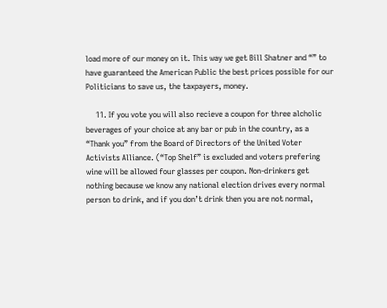load more of our money on it. This way we get Bill Shatner and “” to have guaranteed the American Public the best prices possible for our Politicians to save us, the taxpayers, money.

     11. If you vote you will also recieve a coupon for three alcholic beverages of your choice at any bar or pub in the country, as a “Thank you” from the Board of Directors of the United Voter Activists Alliance. (“Top Shelf” is excluded and voters prefering wine will be allowed four glasses per coupon. Non-drinkers get nothing because we know any national election drives every normal person to drink, and if you don’t drink then you are not normal,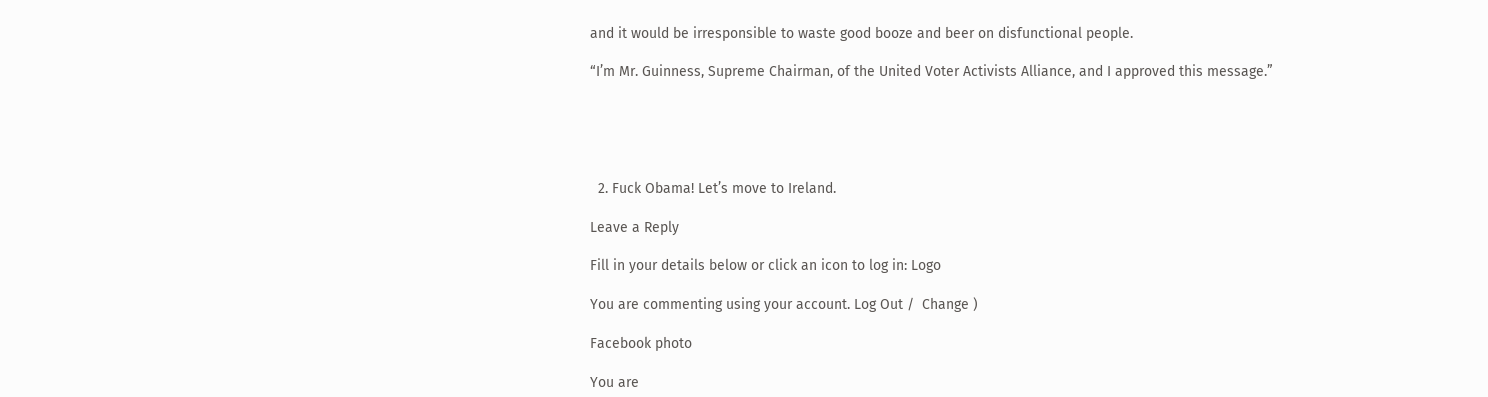and it would be irresponsible to waste good booze and beer on disfunctional people.

“I’m Mr. Guinness, Supreme Chairman, of the United Voter Activists Alliance, and I approved this message.”





  2. Fuck Obama! Let’s move to Ireland.

Leave a Reply

Fill in your details below or click an icon to log in: Logo

You are commenting using your account. Log Out /  Change )

Facebook photo

You are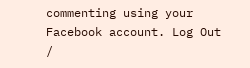commenting using your Facebook account. Log Out /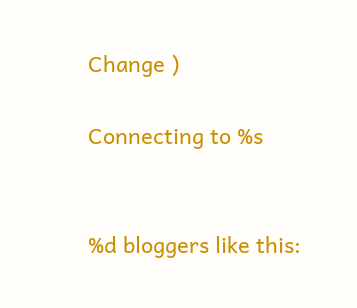Change )

Connecting to %s


%d bloggers like this: